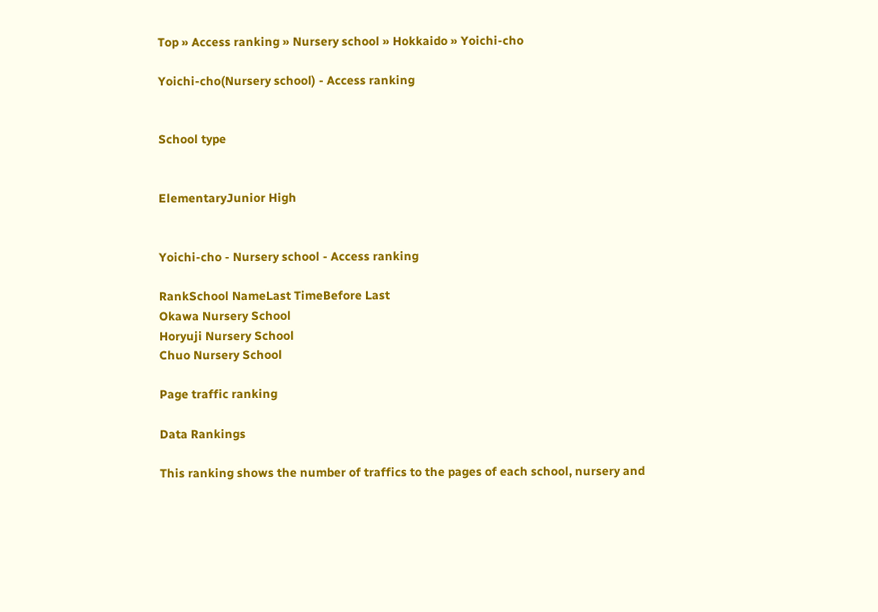Top » Access ranking » Nursery school » Hokkaido » Yoichi-cho

Yoichi-cho(Nursery school) - Access ranking


School type


ElementaryJunior High


Yoichi-cho - Nursery school - Access ranking

RankSchool NameLast TimeBefore Last
Okawa Nursery School
Horyuji Nursery School
Chuo Nursery School

Page traffic ranking

Data Rankings

This ranking shows the number of traffics to the pages of each school, nursery and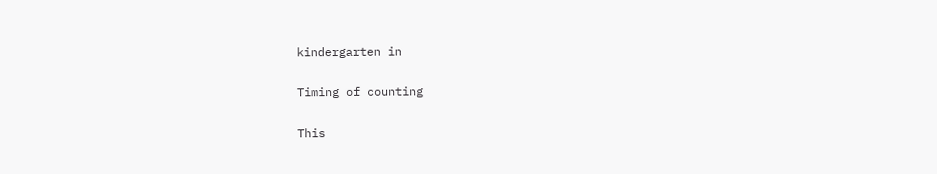kindergarten in

Timing of counting

This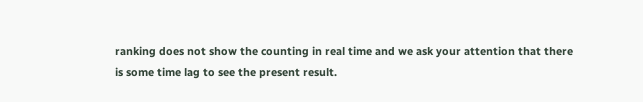ranking does not show the counting in real time and we ask your attention that there is some time lag to see the present result.